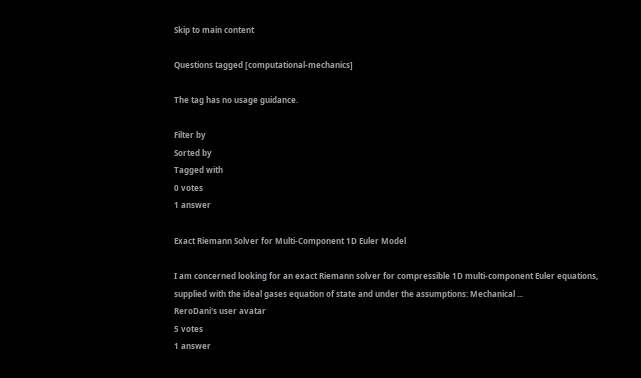Skip to main content

Questions tagged [computational-mechanics]

The tag has no usage guidance.

Filter by
Sorted by
Tagged with
0 votes
1 answer

Exact Riemann Solver for Multi-Component 1D Euler Model

I am concerned looking for an exact Riemann solver for compressible 1D multi-component Euler equations, supplied with the ideal gases equation of state and under the assumptions: Mechanical ...
ReroDani's user avatar
5 votes
1 answer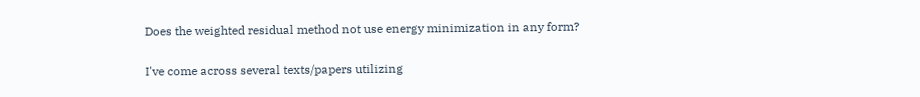Does the weighted residual method not use energy minimization in any form?

I've come across several texts/papers utilizing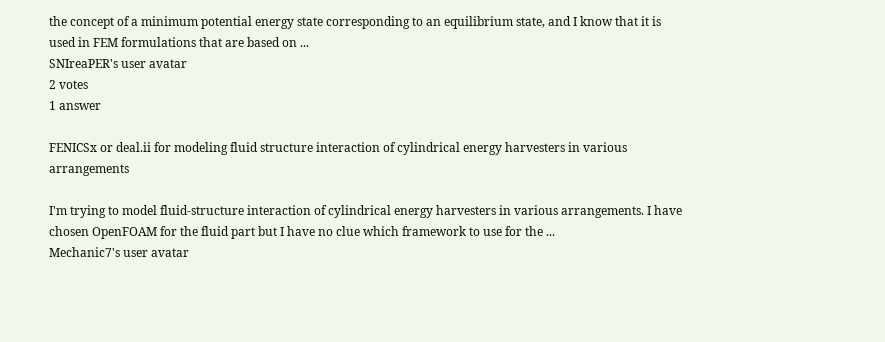the concept of a minimum potential energy state corresponding to an equilibrium state, and I know that it is used in FEM formulations that are based on ...
SNIreaPER's user avatar
2 votes
1 answer

FENICSx or deal.ii for modeling fluid structure interaction of cylindrical energy harvesters in various arrangements

I'm trying to model fluid-structure interaction of cylindrical energy harvesters in various arrangements. I have chosen OpenFOAM for the fluid part but I have no clue which framework to use for the ...
Mechanic7's user avatar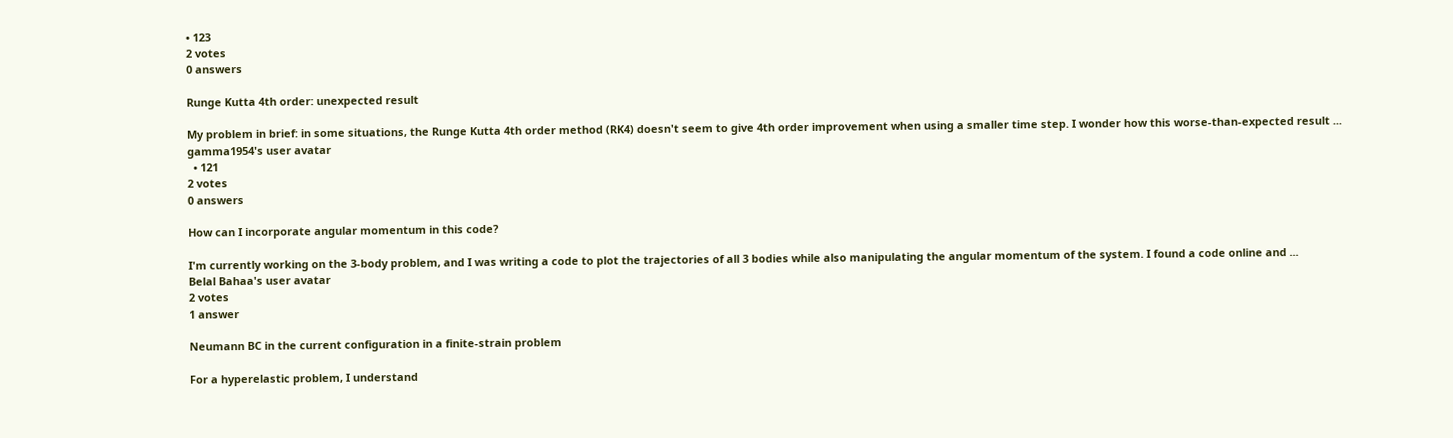• 123
2 votes
0 answers

Runge Kutta 4th order: unexpected result

My problem in brief: in some situations, the Runge Kutta 4th order method (RK4) doesn't seem to give 4th order improvement when using a smaller time step. I wonder how this worse-than-expected result ...
gamma1954's user avatar
  • 121
2 votes
0 answers

How can I incorporate angular momentum in this code?

I'm currently working on the 3-body problem, and I was writing a code to plot the trajectories of all 3 bodies while also manipulating the angular momentum of the system. I found a code online and ...
Belal Bahaa's user avatar
2 votes
1 answer

Neumann BC in the current configuration in a finite-strain problem

For a hyperelastic problem, I understand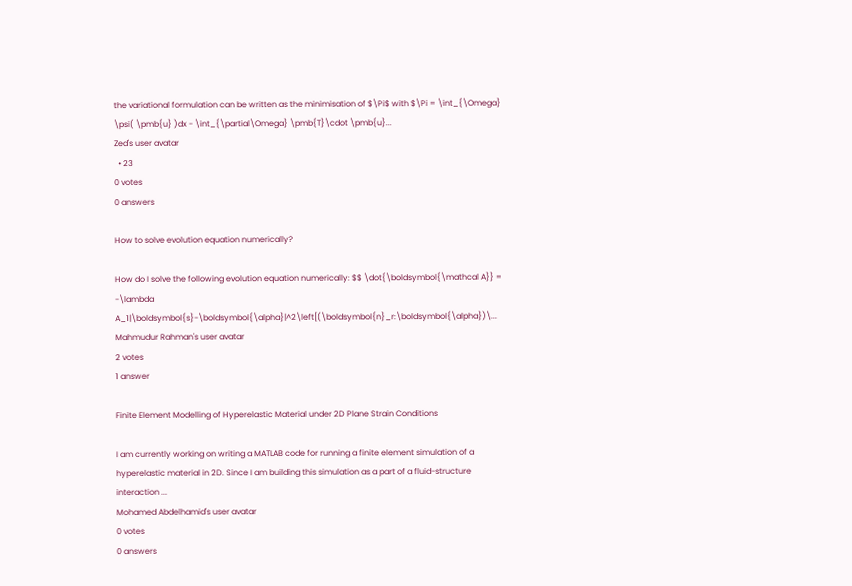the variational formulation can be written as the minimisation of $\Pi$ with $\Pi = \int_{\Omega} \psi( \pmb{u} )dx - \int_{\partial\Omega} \pmb{T}\cdot \pmb{u}...
Zed's user avatar
  • 23
0 votes
0 answers

How to solve evolution equation numerically?

How do I solve the following evolution equation numerically: $$ \dot{\boldsymbol{\mathcal A}} = -\lambda A_1|\boldsymbol{s}-\boldsymbol{\alpha}|^2\left[(\boldsymbol{n}_r:\boldsymbol{\alpha})\...
Mahmudur Rahman's user avatar
2 votes
1 answer

Finite Element Modelling of Hyperelastic Material under 2D Plane Strain Conditions

I am currently working on writing a MATLAB code for running a finite element simulation of a hyperelastic material in 2D. Since I am building this simulation as a part of a fluid-structure interaction ...
Mohamed Abdelhamid's user avatar
0 votes
0 answers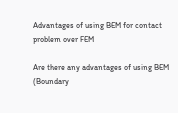Advantages of using BEM for contact problem over FEM

Are there any advantages of using BEM (Boundary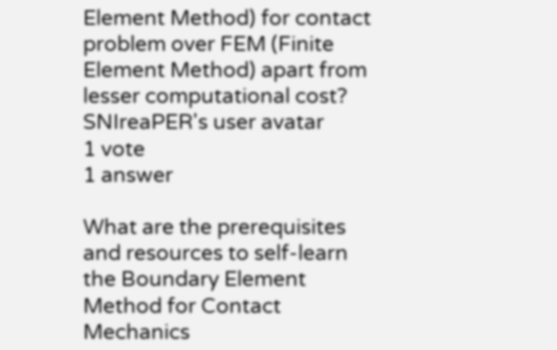Element Method) for contact problem over FEM (Finite Element Method) apart from lesser computational cost?
SNIreaPER's user avatar
1 vote
1 answer

What are the prerequisites and resources to self-learn the Boundary Element Method for Contact Mechanics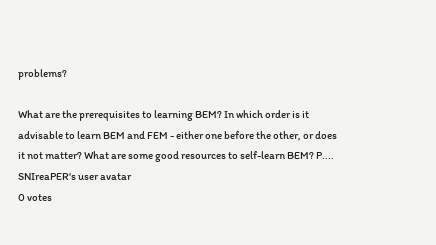problems?

What are the prerequisites to learning BEM? In which order is it advisable to learn BEM and FEM - either one before the other, or does it not matter? What are some good resources to self-learn BEM? P....
SNIreaPER's user avatar
0 votes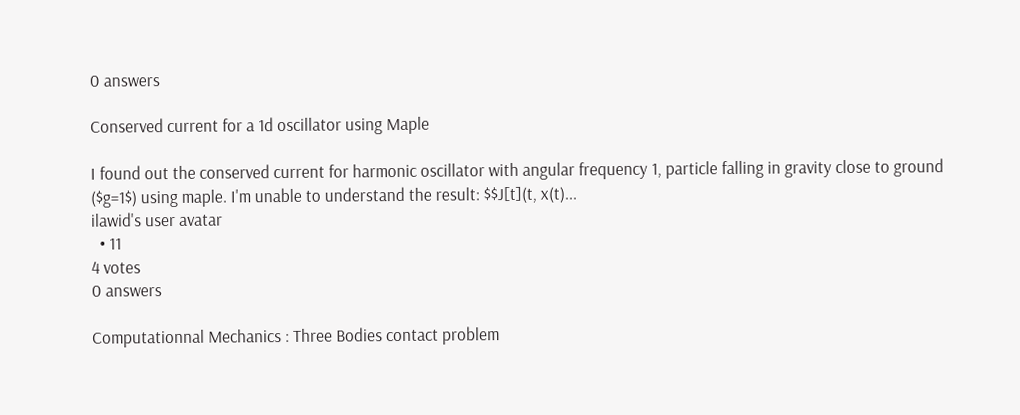0 answers

Conserved current for a 1d oscillator using Maple

I found out the conserved current for harmonic oscillator with angular frequency 1, particle falling in gravity close to ground ($g=1$) using maple. I'm unable to understand the result: $$J[t](t, x(t)...
ilawid's user avatar
  • 11
4 votes
0 answers

Computationnal Mechanics : Three Bodies contact problem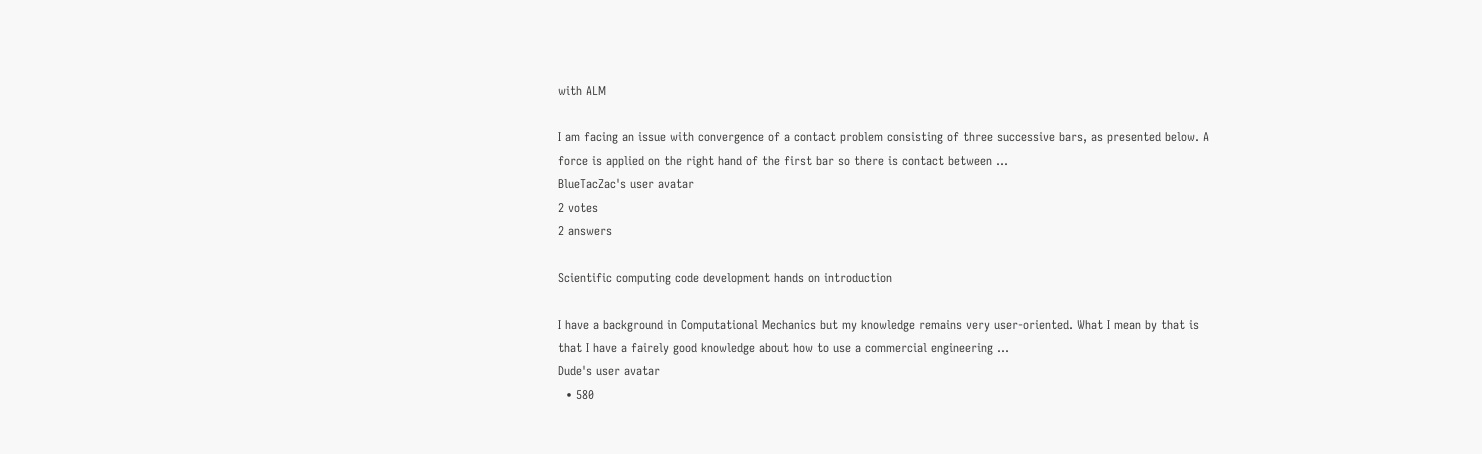with ALM

I am facing an issue with convergence of a contact problem consisting of three successive bars, as presented below. A force is applied on the right hand of the first bar so there is contact between ...
BlueTacZac's user avatar
2 votes
2 answers

Scientific computing code development hands on introduction

I have a background in Computational Mechanics but my knowledge remains very user-oriented. What I mean by that is that I have a fairely good knowledge about how to use a commercial engineering ...
Dude's user avatar
  • 580